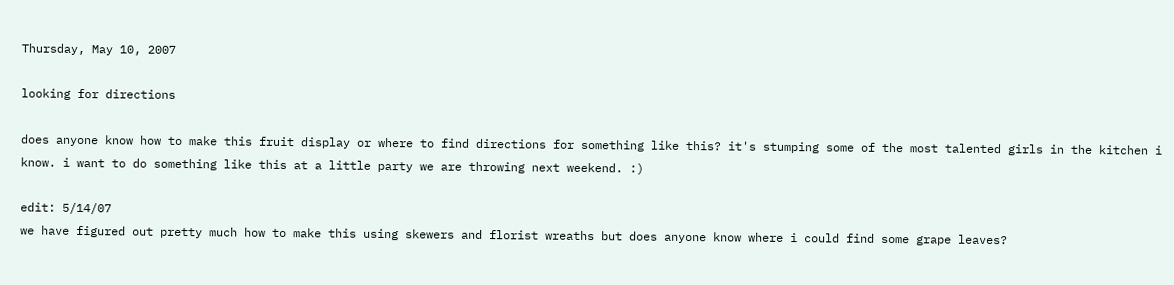Thursday, May 10, 2007

looking for directions

does anyone know how to make this fruit display or where to find directions for something like this? it's stumping some of the most talented girls in the kitchen i know. i want to do something like this at a little party we are throwing next weekend. :)

edit: 5/14/07
we have figured out pretty much how to make this using skewers and florist wreaths but does anyone know where i could find some grape leaves?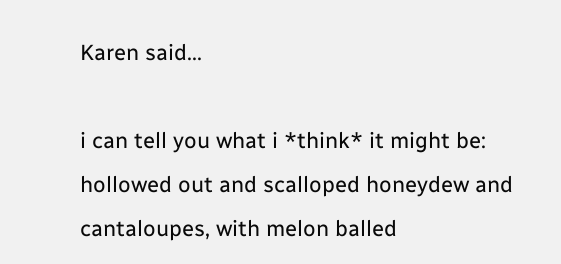Karen said...

i can tell you what i *think* it might be:
hollowed out and scalloped honeydew and cantaloupes, with melon balled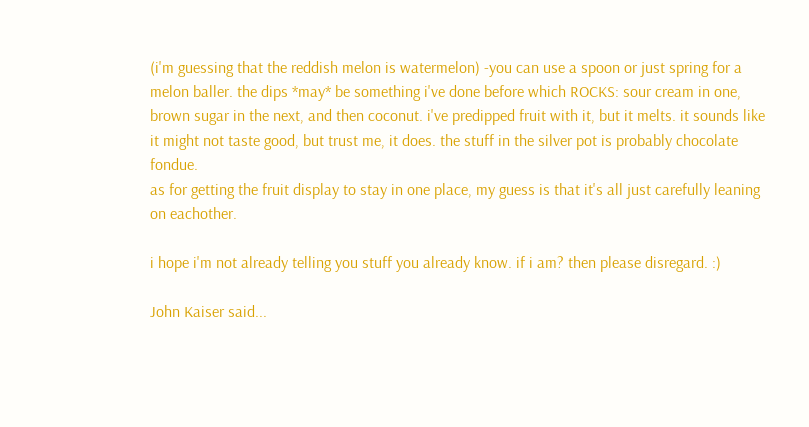(i'm guessing that the reddish melon is watermelon) -you can use a spoon or just spring for a melon baller. the dips *may* be something i've done before which ROCKS: sour cream in one, brown sugar in the next, and then coconut. i've predipped fruit with it, but it melts. it sounds like it might not taste good, but trust me, it does. the stuff in the silver pot is probably chocolate fondue.
as for getting the fruit display to stay in one place, my guess is that it's all just carefully leaning on eachother.

i hope i'm not already telling you stuff you already know. if i am? then please disregard. :)

John Kaiser said...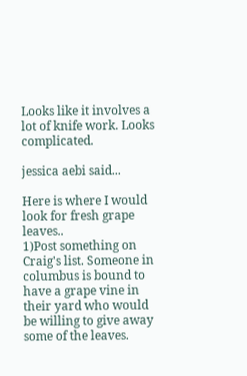Looks like it involves a lot of knife work. Looks complicated.

jessica aebi said...

Here is where I would look for fresh grape leaves..
1)Post something on Craig's list. Someone in columbus is bound to have a grape vine in their yard who would be willing to give away some of the leaves.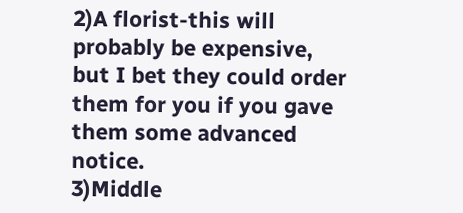2)A florist-this will probably be expensive, but I bet they could order them for you if you gave them some advanced notice.
3)Middle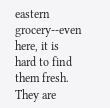eastern grocery--even here, it is hard to find them fresh. They are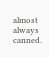almost always canned.